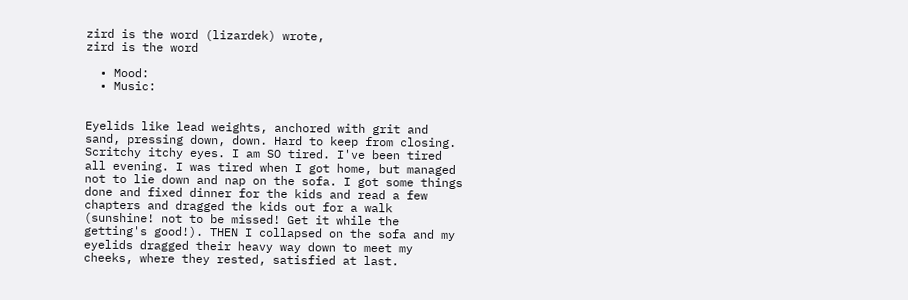zird is the word (lizardek) wrote,
zird is the word

  • Mood:
  • Music:


Eyelids like lead weights, anchored with grit and sand, pressing down, down. Hard to keep from closing. Scritchy itchy eyes. I am SO tired. I've been tired all evening. I was tired when I got home, but managed not to lie down and nap on the sofa. I got some things done and fixed dinner for the kids and read a few chapters and dragged the kids out for a walk (sunshine! not to be missed! Get it while the getting's good!). THEN I collapsed on the sofa and my eyelids dragged their heavy way down to meet my cheeks, where they rested, satisfied at last.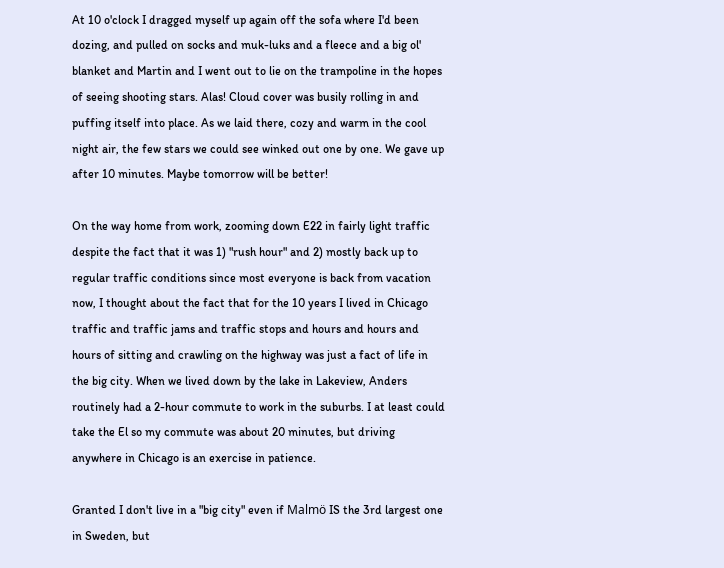At 10 o'clock I dragged myself up again off the sofa where I'd been dozing, and pulled on socks and muk-luks and a fleece and a big ol' blanket and Martin and I went out to lie on the trampoline in the hopes of seeing shooting stars. Alas! Cloud cover was busily rolling in and puffing itself into place. As we laid there, cozy and warm in the cool night air, the few stars we could see winked out one by one. We gave up after 10 minutes. Maybe tomorrow will be better!

On the way home from work, zooming down E22 in fairly light traffic despite the fact that it was 1) "rush hour" and 2) mostly back up to regular traffic conditions since most everyone is back from vacation now, I thought about the fact that for the 10 years I lived in Chicago traffic and traffic jams and traffic stops and hours and hours and hours of sitting and crawling on the highway was just a fact of life in the big city. When we lived down by the lake in Lakeview, Anders routinely had a 2-hour commute to work in the suburbs. I at least could take the El so my commute was about 20 minutes, but driving anywhere in Chicago is an exercise in patience.

Granted I don't live in a "big city" even if Malmö IS the 3rd largest one in Sweden, but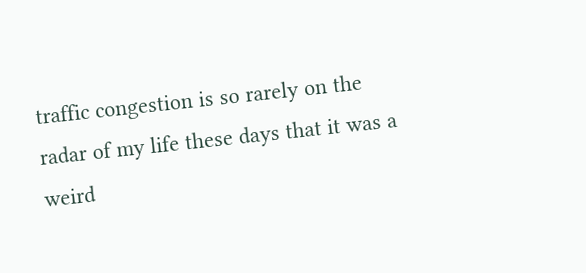traffic congestion is so rarely on the radar of my life these days that it was a weird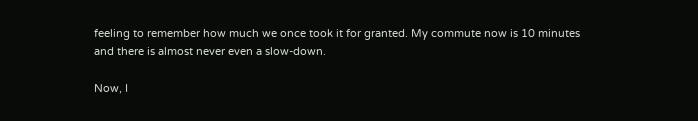feeling to remember how much we once took it for granted. My commute now is 10 minutes and there is almost never even a slow-down.

Now, I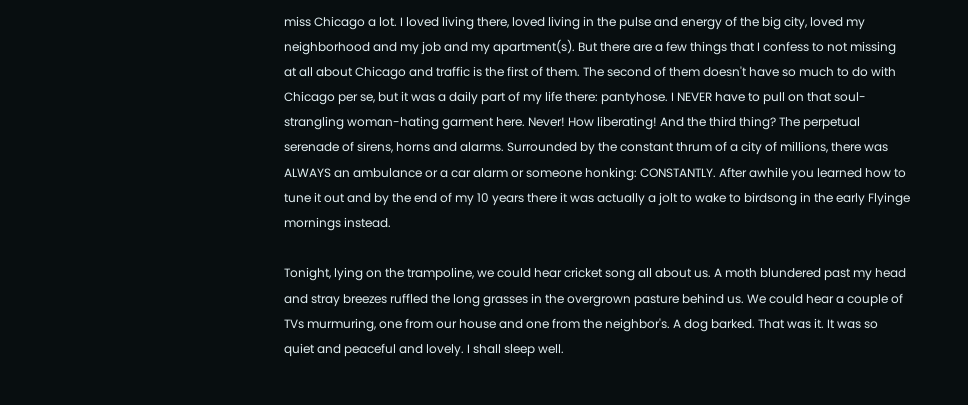miss Chicago a lot. I loved living there, loved living in the pulse and energy of the big city, loved my neighborhood and my job and my apartment(s). But there are a few things that I confess to not missing at all about Chicago and traffic is the first of them. The second of them doesn't have so much to do with Chicago per se, but it was a daily part of my life there: pantyhose. I NEVER have to pull on that soul-strangling woman-hating garment here. Never! How liberating! And the third thing? The perpetual serenade of sirens, horns and alarms. Surrounded by the constant thrum of a city of millions, there was ALWAYS an ambulance or a car alarm or someone honking: CONSTANTLY. After awhile you learned how to tune it out and by the end of my 10 years there it was actually a jolt to wake to birdsong in the early Flyinge mornings instead.

Tonight, lying on the trampoline, we could hear cricket song all about us. A moth blundered past my head and stray breezes ruffled the long grasses in the overgrown pasture behind us. We could hear a couple of TVs murmuring, one from our house and one from the neighbor's. A dog barked. That was it. It was so quiet and peaceful and lovely. I shall sleep well.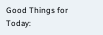Good Things for Today: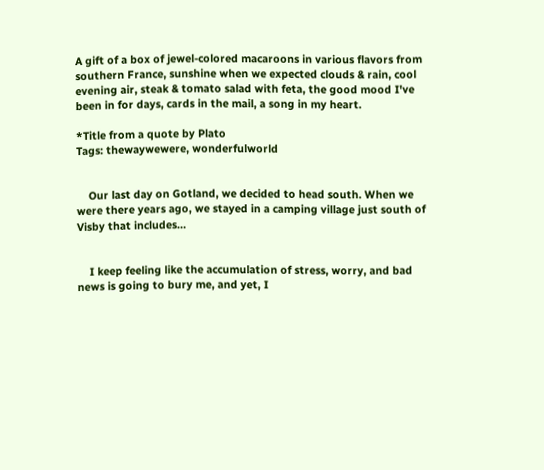A gift of a box of jewel-colored macaroons in various flavors from southern France, sunshine when we expected clouds & rain, cool evening air, steak & tomato salad with feta, the good mood I've been in for days, cards in the mail, a song in my heart.

*Title from a quote by Plato
Tags: thewaywewere, wonderfulworld


    Our last day on Gotland, we decided to head south. When we were there years ago, we stayed in a camping village just south of Visby that includes…


    I keep feeling like the accumulation of stress, worry, and bad news is going to bury me, and yet, I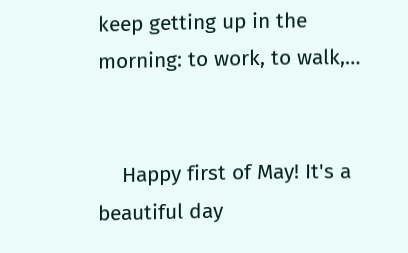keep getting up in the morning: to work, to walk,…


    Happy first of May! It's a beautiful day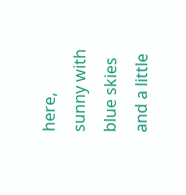here, sunny with blue skies and a little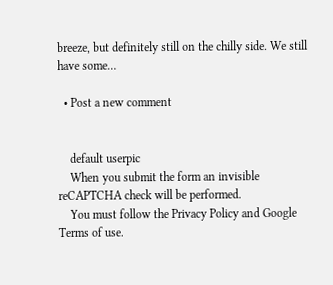breeze, but definitely still on the chilly side. We still have some…

  • Post a new comment


    default userpic
    When you submit the form an invisible reCAPTCHA check will be performed.
    You must follow the Privacy Policy and Google Terms of use.